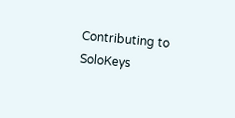Contributing to SoloKeys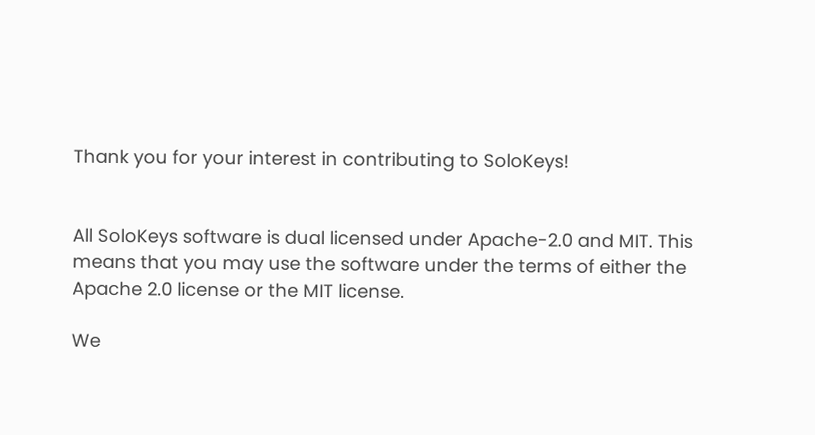Thank you for your interest in contributing to SoloKeys!


All SoloKeys software is dual licensed under Apache-2.0 and MIT. This means that you may use the software under the terms of either the Apache 2.0 license or the MIT license.

We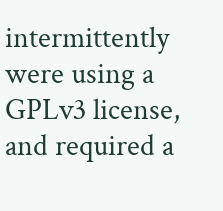intermittently were using a GPLv3 license, and required a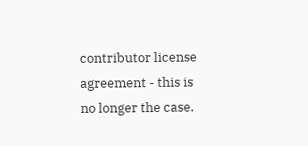contributor license agreement - this is no longer the case.